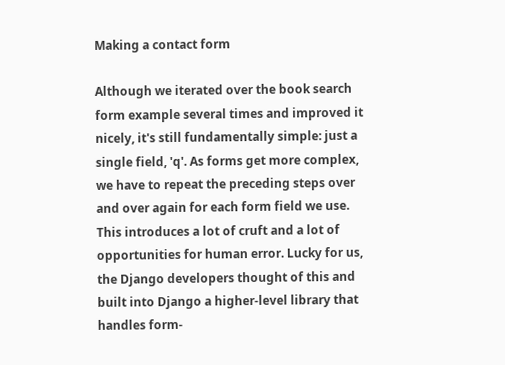Making a contact form

Although we iterated over the book search form example several times and improved it nicely, it's still fundamentally simple: just a single field, 'q'. As forms get more complex, we have to repeat the preceding steps over and over again for each form field we use. This introduces a lot of cruft and a lot of opportunities for human error. Lucky for us, the Django developers thought of this and built into Django a higher-level library that handles form-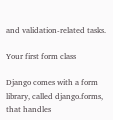and validation-related tasks.

Your first form class

Django comes with a form library, called django.forms, that handles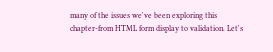many of the issues we've been exploring this chapter-from HTML form display to validation. Let's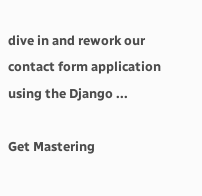dive in and rework our contact form application using the Django ...

Get Mastering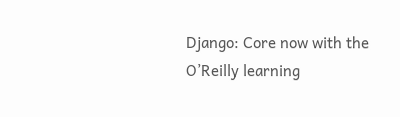Django: Core now with the O’Reilly learning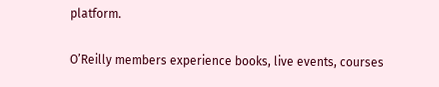platform.

O’Reilly members experience books, live events, courses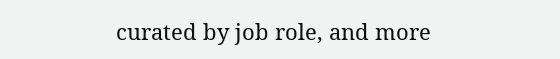curated by job role, and more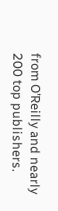from O’Reilly and nearly 200 top publishers.